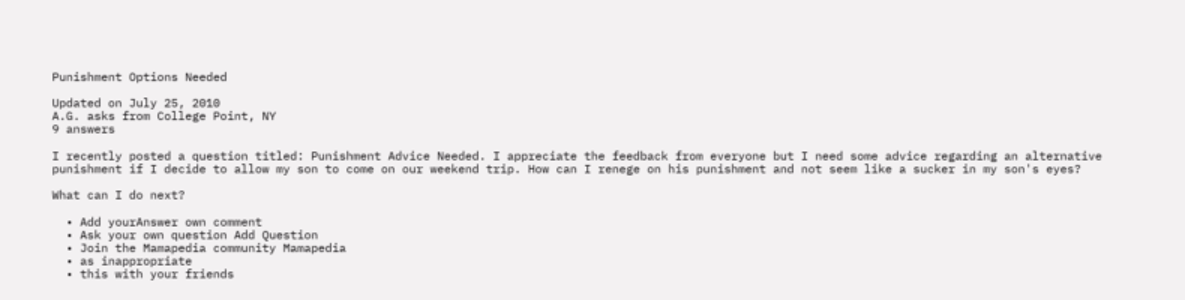Punishment Options Needed

Updated on July 25, 2010
A.G. asks from College Point, NY
9 answers

I recently posted a question titled: Punishment Advice Needed. I appreciate the feedback from everyone but I need some advice regarding an alternative punishment if I decide to allow my son to come on our weekend trip. How can I renege on his punishment and not seem like a sucker in my son's eyes?

What can I do next?

  • Add yourAnswer own comment
  • Ask your own question Add Question
  • Join the Mamapedia community Mamapedia
  • as inappropriate
  • this with your friends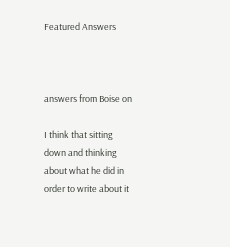Featured Answers



answers from Boise on

I think that sitting down and thinking about what he did in order to write about it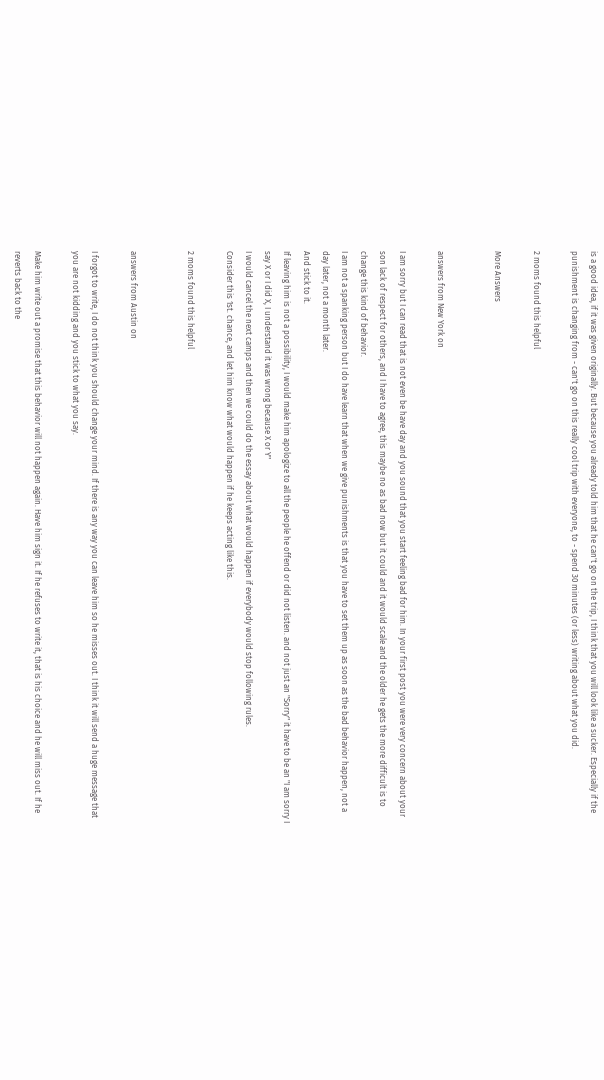is a good idea, if it was given originally. But because you already told him that he can't go on the trip, I think that you will look like a sucker. Especially if the punishment is changing from - can't go on this really cool trip with everyone, to - spend 30 minutes (or less) writing about what you did.

2 moms found this helpful

More Answers


answers from New York on

I am sorry but I can read that is not even be have day and you sound that you start feeling bad for him. In your first post you were very concern about your son lack of respect for others, and I have to agree, this maybe no as bad now but it could and it would scale and the older he gets the more difficult is to change this kind of behavior.
I am not a spanking person but I do have learn that when we give punishments is that you have to set them up as soon as the bad behavior happen, not a day later, not a month later.
And stick to it.
If leaving him is not a possibility, I would make him apologize to all the people he offend or did not listen. and not just an "Sorry" it have to be an "I am sorry I say X or I did X, I understand it was wrong because X or Y"
I would cancel the next camps and then we could do the essay about what would happen if everybody would stop following rules.
Consider this 1st. chance, and let him know what would happen if he keeps acting like this.

2 moms found this helpful


answers from Austin on

I forgot to write, I do not think you should change your mind. If there is any way you can leave him so he misses out. I think it will send a huge message that you are not kidding and you stick to what you say.

Make him write out a promise that this behavior will not happen again. Have him sign it. If he refuses to write it, that is his choice and he will miss out. If he reverts back to the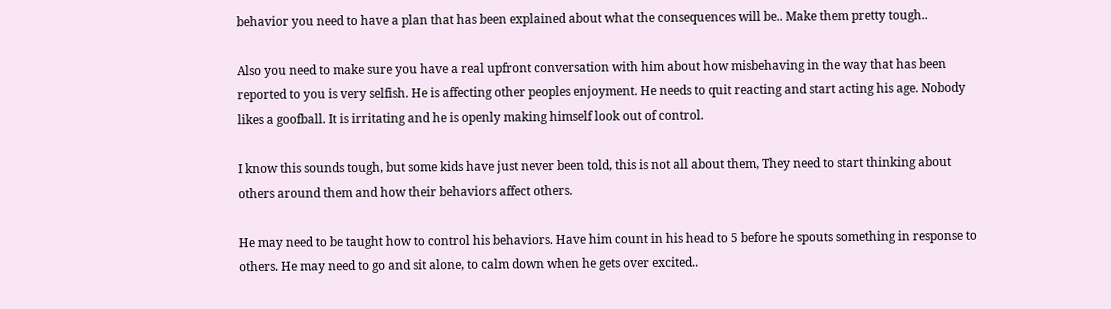behavior you need to have a plan that has been explained about what the consequences will be.. Make them pretty tough..

Also you need to make sure you have a real upfront conversation with him about how misbehaving in the way that has been reported to you is very selfish. He is affecting other peoples enjoyment. He needs to quit reacting and start acting his age. Nobody likes a goofball. It is irritating and he is openly making himself look out of control.

I know this sounds tough, but some kids have just never been told, this is not all about them, They need to start thinking about others around them and how their behaviors affect others.

He may need to be taught how to control his behaviors. Have him count in his head to 5 before he spouts something in response to others. He may need to go and sit alone, to calm down when he gets over excited..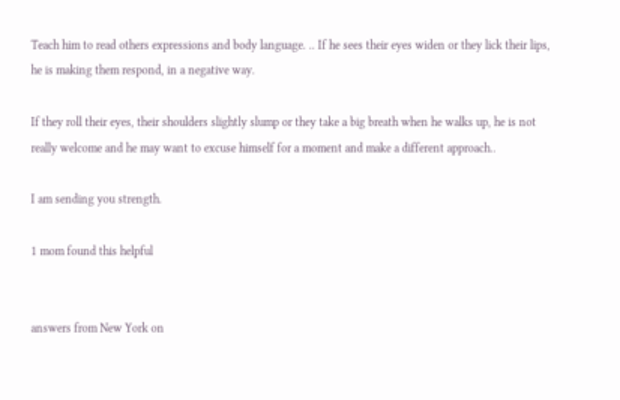Teach him to read others expressions and body language. .. If he sees their eyes widen or they lick their lips, he is making them respond, in a negative way.

If they roll their eyes, their shoulders slightly slump or they take a big breath when he walks up, he is not really welcome and he may want to excuse himself for a moment and make a different approach..

I am sending you strength.

1 mom found this helpful


answers from New York on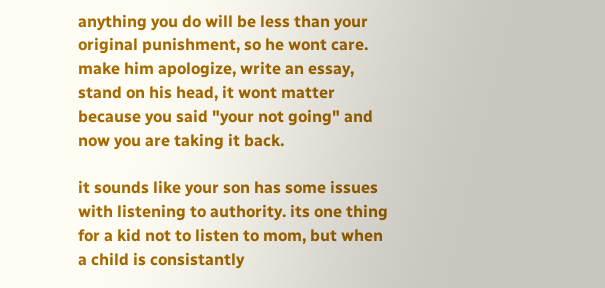anything you do will be less than your original punishment, so he wont care. make him apologize, write an essay, stand on his head, it wont matter because you said "your not going" and now you are taking it back.

it sounds like your son has some issues with listening to authority. its one thing for a kid not to listen to mom, but when a child is consistantly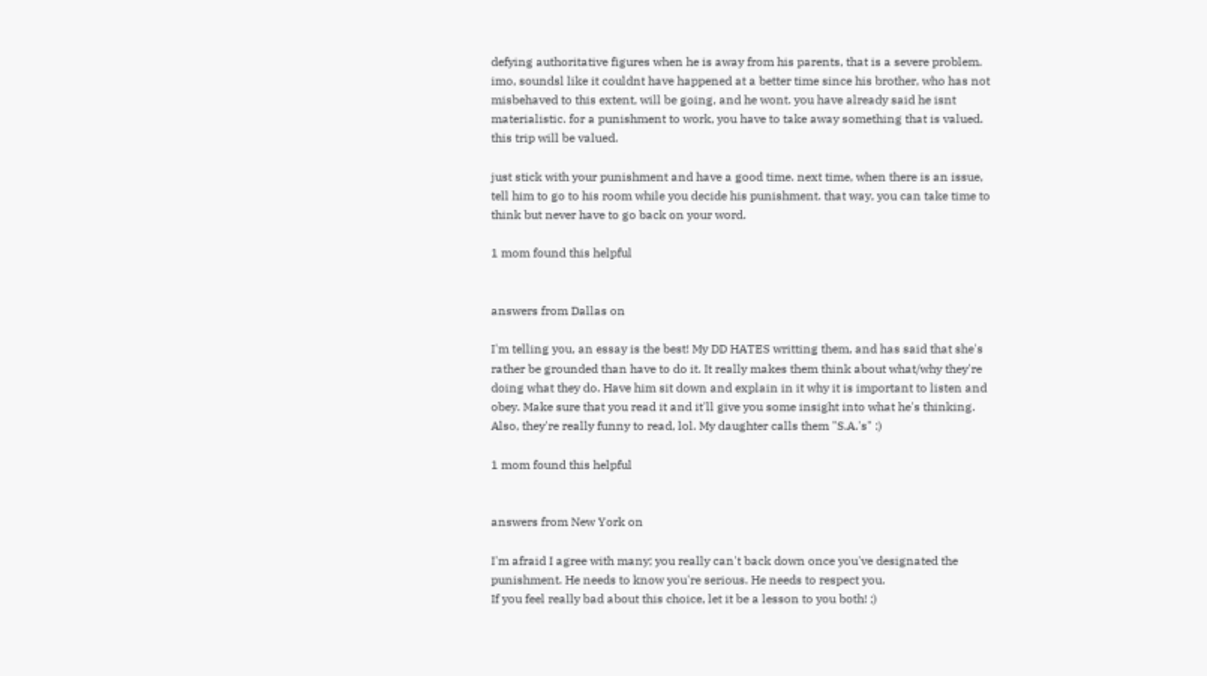defying authoritative figures when he is away from his parents, that is a severe problem. imo, soundsl like it couldnt have happened at a better time since his brother, who has not misbehaved to this extent, will be going, and he wont. you have already said he isnt materialistic. for a punishment to work, you have to take away something that is valued. this trip will be valued.

just stick with your punishment and have a good time. next time, when there is an issue, tell him to go to his room while you decide his punishment. that way, you can take time to think but never have to go back on your word.

1 mom found this helpful


answers from Dallas on

I'm telling you, an essay is the best! My DD HATES writting them, and has said that she's rather be grounded than have to do it. It really makes them think about what/why they're doing what they do. Have him sit down and explain in it why it is important to listen and obey. Make sure that you read it and it'll give you some insight into what he's thinking. Also, they're really funny to read, lol. My daughter calls them "S.A.'s" :)

1 mom found this helpful


answers from New York on

I'm afraid I agree with many; you really can't back down once you've designated the punishment. He needs to know you're serious. He needs to respect you.
If you feel really bad about this choice, let it be a lesson to you both! ;)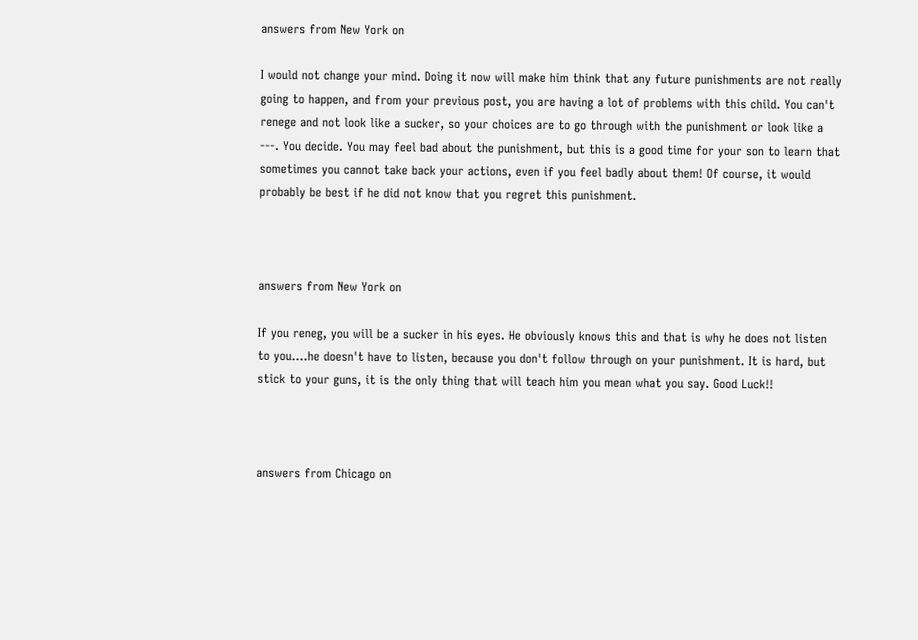answers from New York on

I would not change your mind. Doing it now will make him think that any future punishments are not really going to happen, and from your previous post, you are having a lot of problems with this child. You can't renege and not look like a sucker, so your choices are to go through with the punishment or look like a ---. You decide. You may feel bad about the punishment, but this is a good time for your son to learn that sometimes you cannot take back your actions, even if you feel badly about them! Of course, it would probably be best if he did not know that you regret this punishment.



answers from New York on

If you reneg, you will be a sucker in his eyes. He obviously knows this and that is why he does not listen to you....he doesn't have to listen, because you don't follow through on your punishment. It is hard, but stick to your guns, it is the only thing that will teach him you mean what you say. Good Luck!!



answers from Chicago on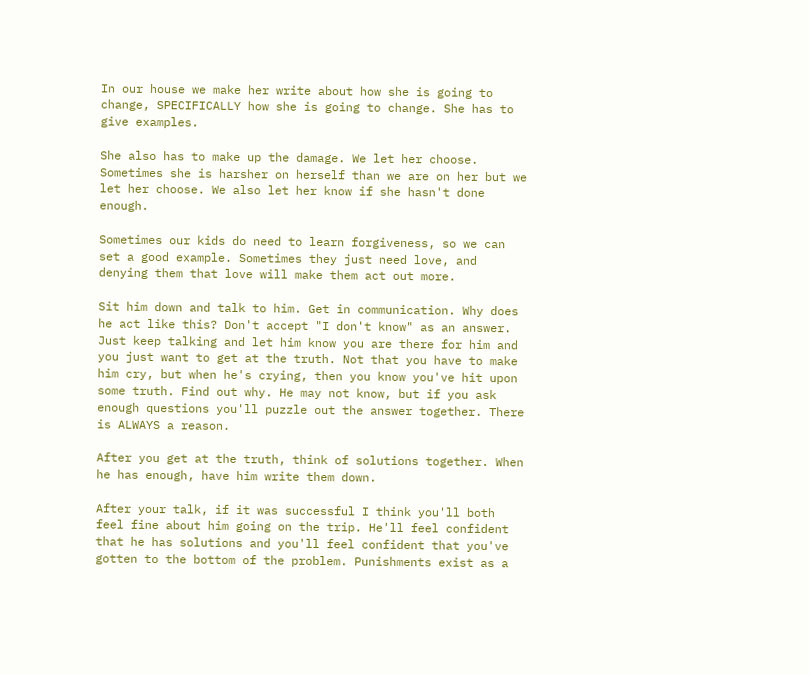In our house we make her write about how she is going to change, SPECIFICALLY how she is going to change. She has to give examples.

She also has to make up the damage. We let her choose. Sometimes she is harsher on herself than we are on her but we let her choose. We also let her know if she hasn't done enough.

Sometimes our kids do need to learn forgiveness, so we can set a good example. Sometimes they just need love, and denying them that love will make them act out more.

Sit him down and talk to him. Get in communication. Why does he act like this? Don't accept "I don't know" as an answer. Just keep talking and let him know you are there for him and you just want to get at the truth. Not that you have to make him cry, but when he's crying, then you know you've hit upon some truth. Find out why. He may not know, but if you ask enough questions you'll puzzle out the answer together. There is ALWAYS a reason.

After you get at the truth, think of solutions together. When he has enough, have him write them down.

After your talk, if it was successful I think you'll both feel fine about him going on the trip. He'll feel confident that he has solutions and you'll feel confident that you've gotten to the bottom of the problem. Punishments exist as a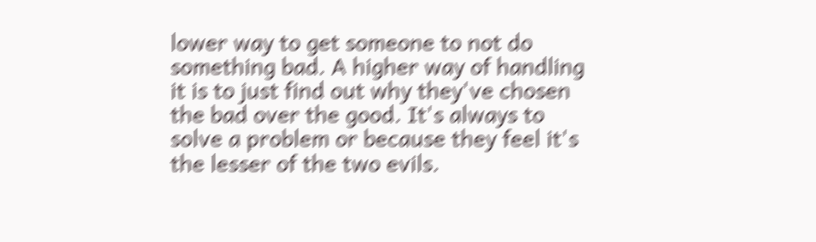lower way to get someone to not do something bad. A higher way of handling it is to just find out why they've chosen the bad over the good. It's always to solve a problem or because they feel it's the lesser of the two evils.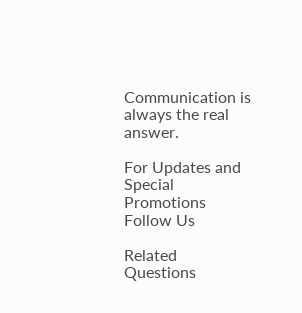Communication is always the real answer.

For Updates and Special Promotions
Follow Us

Related Questions